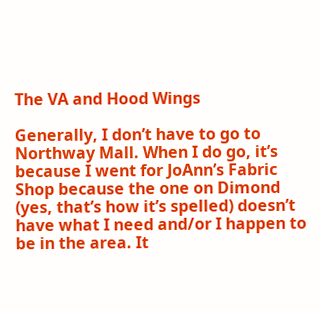The VA and Hood Wings

Generally, I don’t have to go to Northway Mall. When I do go, it’s because I went for JoAnn’s Fabric Shop because the one on Dimond (yes, that’s how it’s spelled) doesn’t have what I need and/or I happen to be in the area. It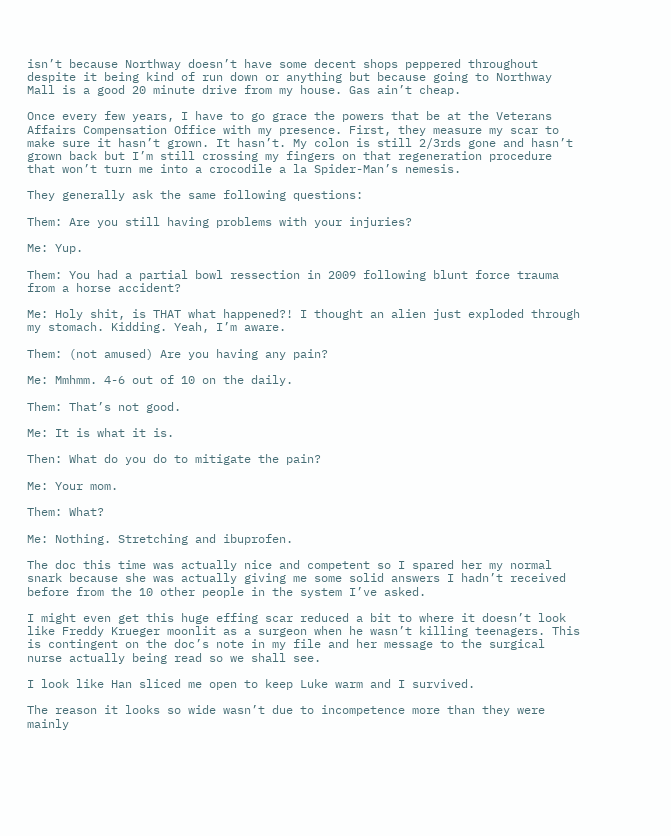isn’t because Northway doesn’t have some decent shops peppered throughout despite it being kind of run down or anything but because going to Northway Mall is a good 20 minute drive from my house. Gas ain’t cheap.

Once every few years, I have to go grace the powers that be at the Veterans Affairs Compensation Office with my presence. First, they measure my scar to make sure it hasn’t grown. It hasn’t. My colon is still 2/3rds gone and hasn’t grown back but I’m still crossing my fingers on that regeneration procedure that won’t turn me into a crocodile a la Spider-Man’s nemesis.

They generally ask the same following questions:

Them: Are you still having problems with your injuries?

Me: Yup.

Them: You had a partial bowl ressection in 2009 following blunt force trauma from a horse accident?

Me: Holy shit, is THAT what happened?! I thought an alien just exploded through my stomach. Kidding. Yeah, I’m aware.

Them: (not amused) Are you having any pain?

Me: Mmhmm. 4-6 out of 10 on the daily.

Them: That’s not good.

Me: It is what it is.

Then: What do you do to mitigate the pain?

Me: Your mom.

Them: What?

Me: Nothing. Stretching and ibuprofen.

The doc this time was actually nice and competent so I spared her my normal snark because she was actually giving me some solid answers I hadn’t received before from the 10 other people in the system I’ve asked.

I might even get this huge effing scar reduced a bit to where it doesn’t look like Freddy Krueger moonlit as a surgeon when he wasn’t killing teenagers. This is contingent on the doc’s note in my file and her message to the surgical nurse actually being read so we shall see.

I look like Han sliced me open to keep Luke warm and I survived.

The reason it looks so wide wasn’t due to incompetence more than they were mainly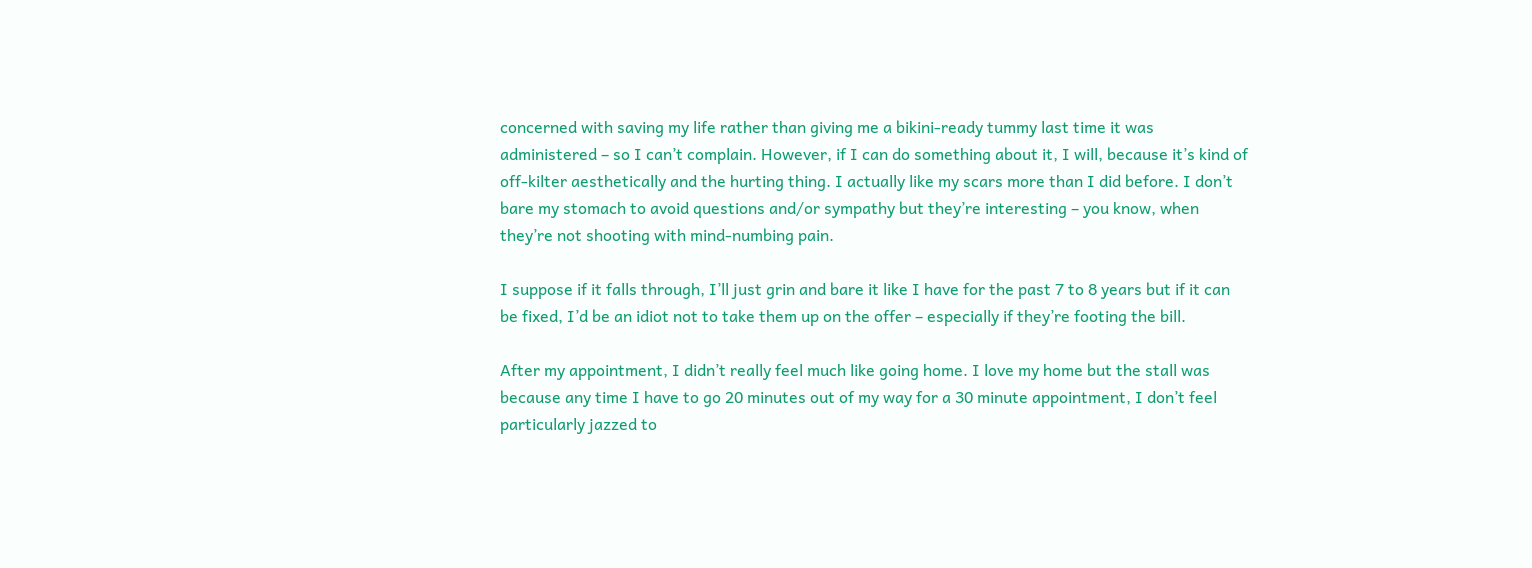concerned with saving my life rather than giving me a bikini-ready tummy last time it was administered – so I can’t complain. However, if I can do something about it, I will, because it’s kind of off-kilter aesthetically and the hurting thing. I actually like my scars more than I did before. I don’t bare my stomach to avoid questions and/or sympathy but they’re interesting – you know, when they’re not shooting with mind-numbing pain.

I suppose if it falls through, I’ll just grin and bare it like I have for the past 7 to 8 years but if it can be fixed, I’d be an idiot not to take them up on the offer – especially if they’re footing the bill.

After my appointment, I didn’t really feel much like going home. I love my home but the stall was because any time I have to go 20 minutes out of my way for a 30 minute appointment, I don’t feel particularly jazzed to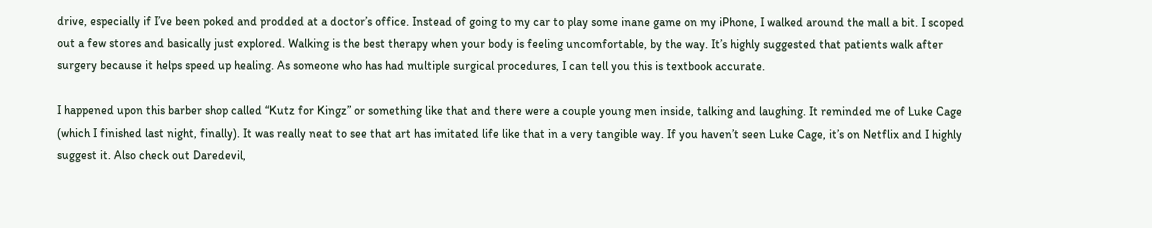drive, especially if I’ve been poked and prodded at a doctor’s office. Instead of going to my car to play some inane game on my iPhone, I walked around the mall a bit. I scoped out a few stores and basically just explored. Walking is the best therapy when your body is feeling uncomfortable, by the way. It’s highly suggested that patients walk after surgery because it helps speed up healing. As someone who has had multiple surgical procedures, I can tell you this is textbook accurate.

I happened upon this barber shop called “Kutz for Kingz” or something like that and there were a couple young men inside, talking and laughing. It reminded me of Luke Cage (which I finished last night, finally). It was really neat to see that art has imitated life like that in a very tangible way. If you haven’t seen Luke Cage, it’s on Netflix and I highly suggest it. Also check out Daredevil,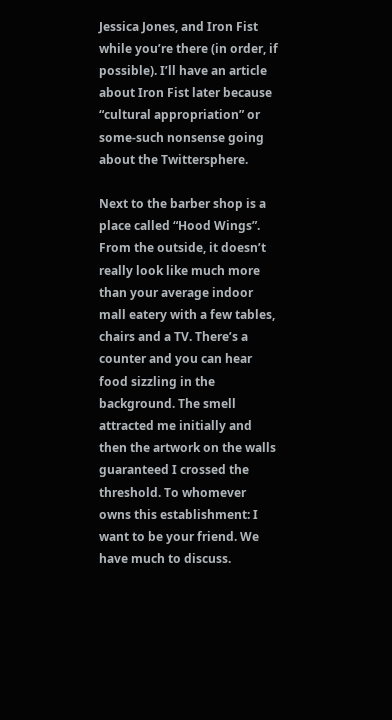Jessica Jones, and Iron Fist while you’re there (in order, if possible). I’ll have an article about Iron Fist later because “cultural appropriation” or some-such nonsense going about the Twittersphere.

Next to the barber shop is a place called “Hood Wings”. From the outside, it doesn’t really look like much more than your average indoor mall eatery with a few tables, chairs and a TV. There’s a counter and you can hear food sizzling in the background. The smell attracted me initially and then the artwork on the walls guaranteed I crossed the threshold. To whomever owns this establishment: I want to be your friend. We have much to discuss.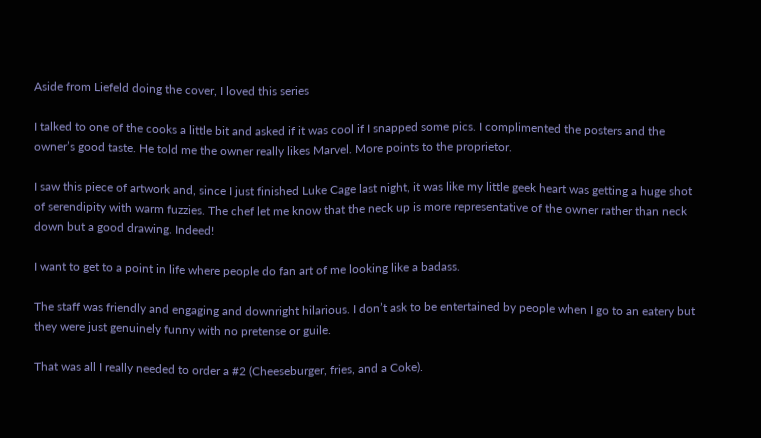Aside from Liefeld doing the cover, I loved this series

I talked to one of the cooks a little bit and asked if it was cool if I snapped some pics. I complimented the posters and the owner’s good taste. He told me the owner really likes Marvel. More points to the proprietor.

I saw this piece of artwork and, since I just finished Luke Cage last night, it was like my little geek heart was getting a huge shot of serendipity with warm fuzzies. The chef let me know that the neck up is more representative of the owner rather than neck down but a good drawing. Indeed!

I want to get to a point in life where people do fan art of me looking like a badass.

The staff was friendly and engaging and downright hilarious. I don’t ask to be entertained by people when I go to an eatery but they were just genuinely funny with no pretense or guile.

That was all I really needed to order a #2 (Cheeseburger, fries, and a Coke).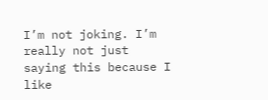I’m not joking. I’m really not just saying this because I like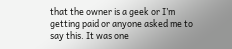that the owner is a geek or I’m getting paid or anyone asked me to say this. It was one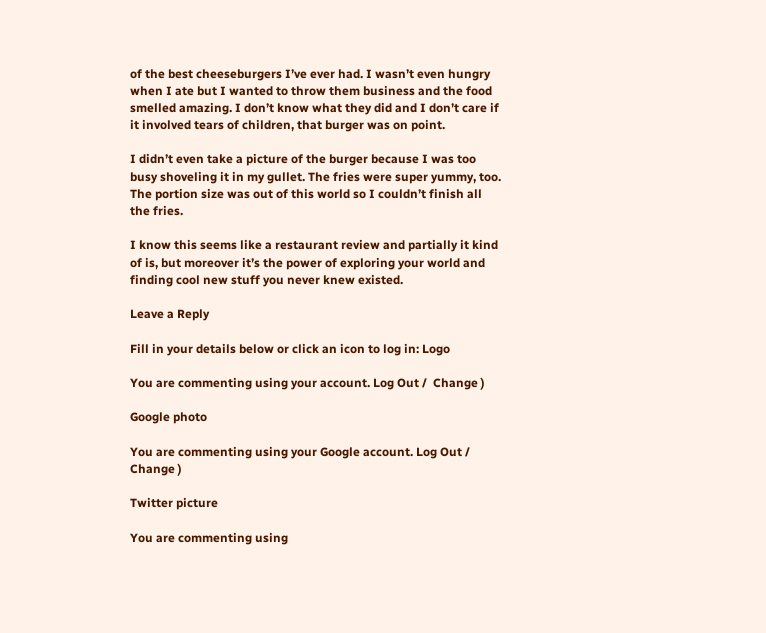of the best cheeseburgers I’ve ever had. I wasn’t even hungry when I ate but I wanted to throw them business and the food smelled amazing. I don’t know what they did and I don’t care if it involved tears of children, that burger was on point.

I didn’t even take a picture of the burger because I was too busy shoveling it in my gullet. The fries were super yummy, too. The portion size was out of this world so I couldn’t finish all the fries.

I know this seems like a restaurant review and partially it kind of is, but moreover it’s the power of exploring your world and finding cool new stuff you never knew existed.

Leave a Reply

Fill in your details below or click an icon to log in: Logo

You are commenting using your account. Log Out /  Change )

Google photo

You are commenting using your Google account. Log Out /  Change )

Twitter picture

You are commenting using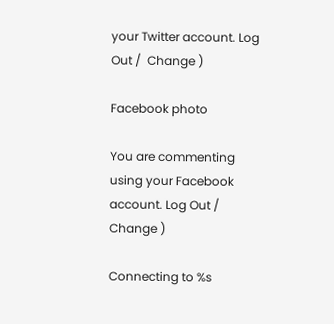your Twitter account. Log Out /  Change )

Facebook photo

You are commenting using your Facebook account. Log Out /  Change )

Connecting to %s